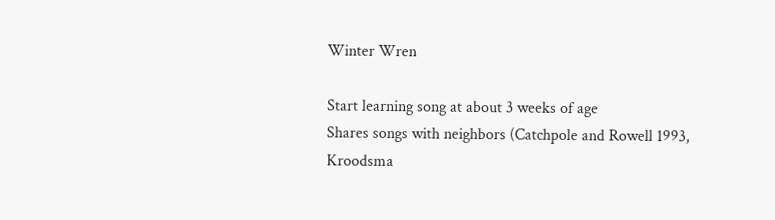Winter Wren

Start learning song at about 3 weeks of age
Shares songs with neighbors (Catchpole and Rowell 1993, Kroodsma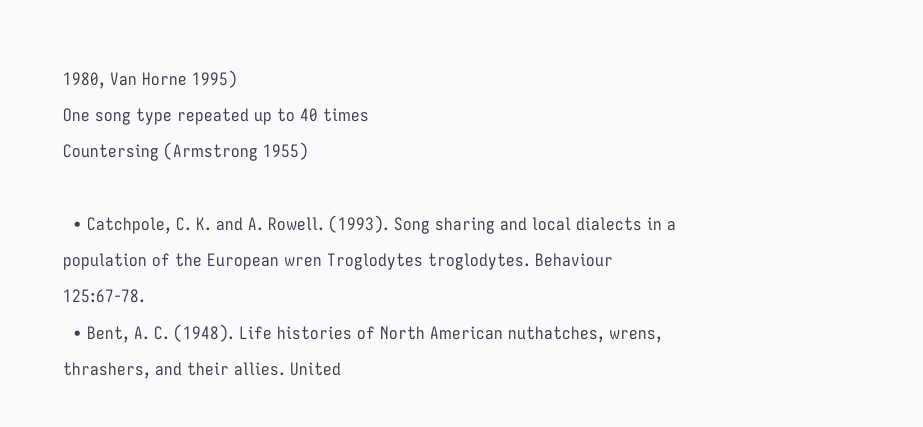1980, Van Horne 1995)
One song type repeated up to 40 times
Countersing (Armstrong 1955)

  • Catchpole, C. K. and A. Rowell. (1993). Song sharing and local dialects in a population of the European wren Troglodytes troglodytes. Behaviour 125:67-78.
  • Bent, A. C. (1948). Life histories of North American nuthatches, wrens, thrashers, and their allies. United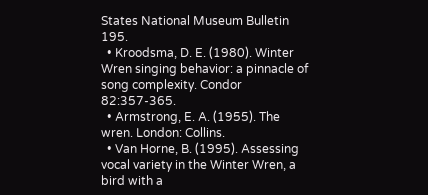States National Museum Bulletin 195.
  • Kroodsma, D. E. (1980). Winter Wren singing behavior: a pinnacle of song complexity. Condor 82:357-365.
  • Armstrong, E. A. (1955). The wren. London: Collins.
  • Van Horne, B. (1995). Assessing vocal variety in the Winter Wren, a bird with a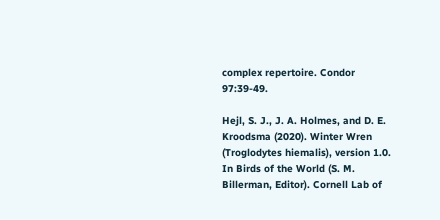complex repertoire. Condor 97:39-49.

Hejl, S. J., J. A. Holmes, and D. E. Kroodsma (2020). Winter Wren (Troglodytes hiemalis), version 1.0. In Birds of the World (S. M. Billerman, Editor). Cornell Lab of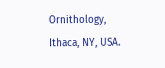Ornithology, Ithaca, NY, USA.